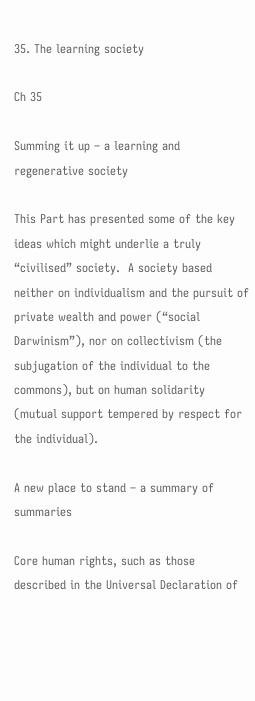35. The learning society

Ch 35

Summing it up – a learning and regenerative society

This Part has presented some of the key ideas which might underlie a truly “civilised” society.  A society based neither on individualism and the pursuit of private wealth and power (“social Darwinism”), nor on collectivism (the subjugation of the individual to the commons), but on human solidarity (mutual support tempered by respect for the individual).

A new place to stand – a summary of summaries

Core human rights, such as those described in the Universal Declaration of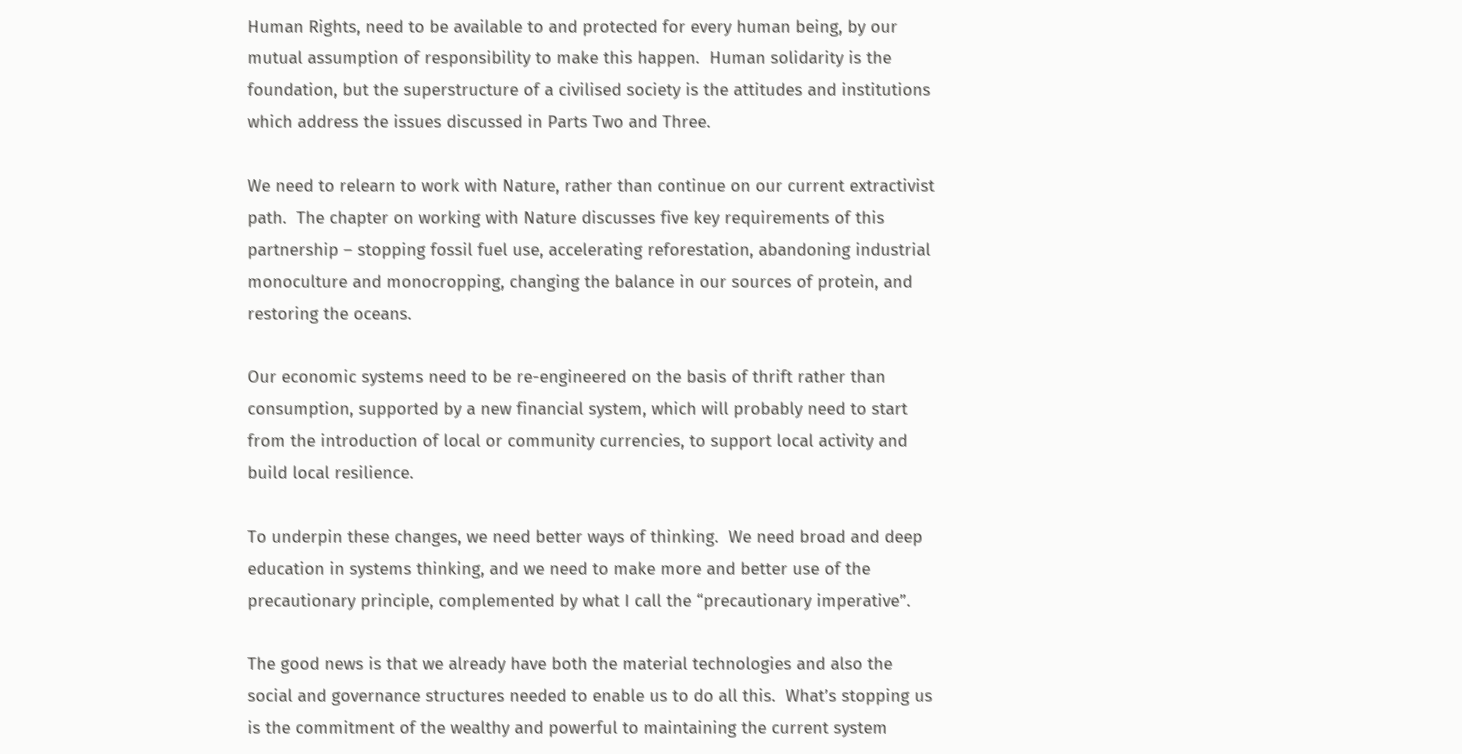Human Rights, need to be available to and protected for every human being, by our mutual assumption of responsibility to make this happen.  Human solidarity is the foundation, but the superstructure of a civilised society is the attitudes and institutions which address the issues discussed in Parts Two and Three.

We need to relearn to work with Nature, rather than continue on our current extractivist path.  The chapter on working with Nature discusses five key requirements of this partnership – stopping fossil fuel use, accelerating reforestation, abandoning industrial monoculture and monocropping, changing the balance in our sources of protein, and restoring the oceans.

Our economic systems need to be re-engineered on the basis of thrift rather than consumption, supported by a new financial system, which will probably need to start from the introduction of local or community currencies, to support local activity and build local resilience.

To underpin these changes, we need better ways of thinking.  We need broad and deep education in systems thinking, and we need to make more and better use of the precautionary principle, complemented by what I call the “precautionary imperative”.

The good news is that we already have both the material technologies and also the social and governance structures needed to enable us to do all this.  What’s stopping us is the commitment of the wealthy and powerful to maintaining the current system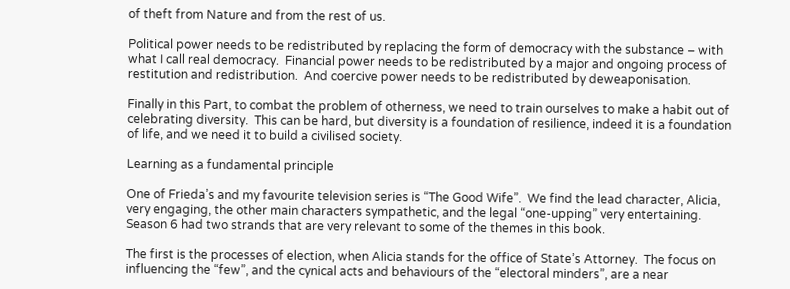of theft from Nature and from the rest of us.

Political power needs to be redistributed by replacing the form of democracy with the substance – with what I call real democracy.  Financial power needs to be redistributed by a major and ongoing process of restitution and redistribution.  And coercive power needs to be redistributed by deweaponisation.

Finally in this Part, to combat the problem of otherness, we need to train ourselves to make a habit out of celebrating diversity.  This can be hard, but diversity is a foundation of resilience, indeed it is a foundation of life, and we need it to build a civilised society.

Learning as a fundamental principle

One of Frieda’s and my favourite television series is “The Good Wife”.  We find the lead character, Alicia, very engaging, the other main characters sympathetic, and the legal “one-upping” very entertaining.  Season 6 had two strands that are very relevant to some of the themes in this book.

The first is the processes of election, when Alicia stands for the office of State’s Attorney.  The focus on influencing the “few”, and the cynical acts and behaviours of the “electoral minders”, are a near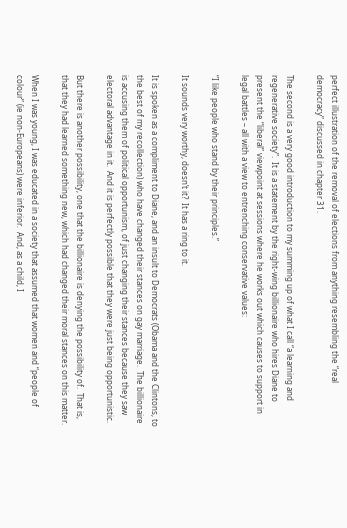perfect illustration of the removal of elections from anything resembling the “real democracy” discussed in chapter 31.

The second is a very good introduction to my summing up of what I call “a learning and regenerative society”.  It is a statement by the right-wing billionaire who hires Diane to present the “liberal” viewpoint at sessions where he works out which causes to support in legal battles – all with a view to entrenching conservative values:

“I like people who stand by their principles.”

It sounds very worthy, doesn’t it?  It has a ring to it.

It is spoken as a compliment to Diane, and an insult to Democrats (Obama and the Clintons, to the best of my recollection) who have changed their stances on gay marriage.  The billionaire is accusing them of political opportunism, of just changing their stances because they saw electoral advantage in it.  And it is perfectly possible that they were just being opportunistic.

But there is another possibility, one that the billionaire is denying the possibility of.  That is, that they had learned something new, which had changed their moral stances on this matter.

When I was young, I was educated in a society that assumed that women and “people of colour” (ie non-Europeans) were inferior.  And, as a child, I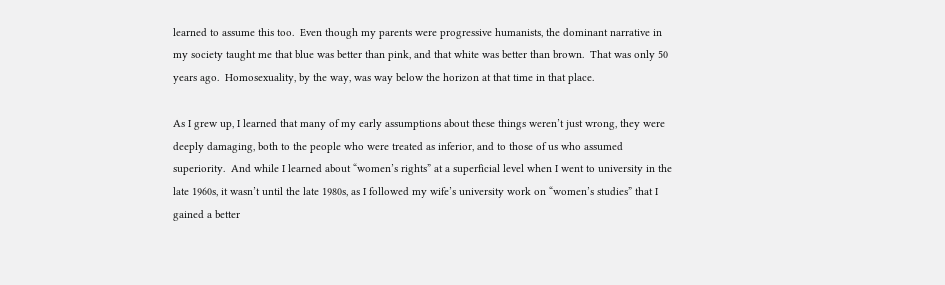learned to assume this too.  Even though my parents were progressive humanists, the dominant narrative in my society taught me that blue was better than pink, and that white was better than brown.  That was only 50 years ago.  Homosexuality, by the way, was way below the horizon at that time in that place.

As I grew up, I learned that many of my early assumptions about these things weren’t just wrong, they were deeply damaging, both to the people who were treated as inferior, and to those of us who assumed superiority.  And while I learned about “women’s rights” at a superficial level when I went to university in the late 1960s, it wasn’t until the late 1980s, as I followed my wife’s university work on “women’s studies” that I gained a better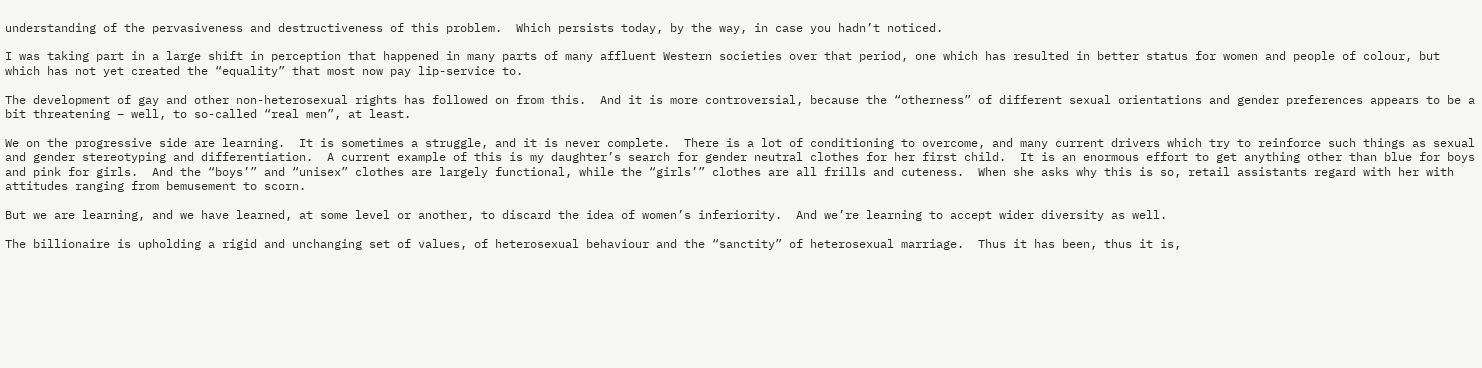understanding of the pervasiveness and destructiveness of this problem.  Which persists today, by the way, in case you hadn’t noticed.

I was taking part in a large shift in perception that happened in many parts of many affluent Western societies over that period, one which has resulted in better status for women and people of colour, but which has not yet created the “equality” that most now pay lip-service to.

The development of gay and other non-heterosexual rights has followed on from this.  And it is more controversial, because the “otherness” of different sexual orientations and gender preferences appears to be a bit threatening – well, to so-called “real men”, at least.

We on the progressive side are learning.  It is sometimes a struggle, and it is never complete.  There is a lot of conditioning to overcome, and many current drivers which try to reinforce such things as sexual and gender stereotyping and differentiation.  A current example of this is my daughter’s search for gender neutral clothes for her first child.  It is an enormous effort to get anything other than blue for boys and pink for girls.  And the “boys’” and “unisex” clothes are largely functional, while the “girls’” clothes are all frills and cuteness.  When she asks why this is so, retail assistants regard with her with attitudes ranging from bemusement to scorn.

But we are learning, and we have learned, at some level or another, to discard the idea of women’s inferiority.  And we’re learning to accept wider diversity as well.

The billionaire is upholding a rigid and unchanging set of values, of heterosexual behaviour and the “sanctity” of heterosexual marriage.  Thus it has been, thus it is,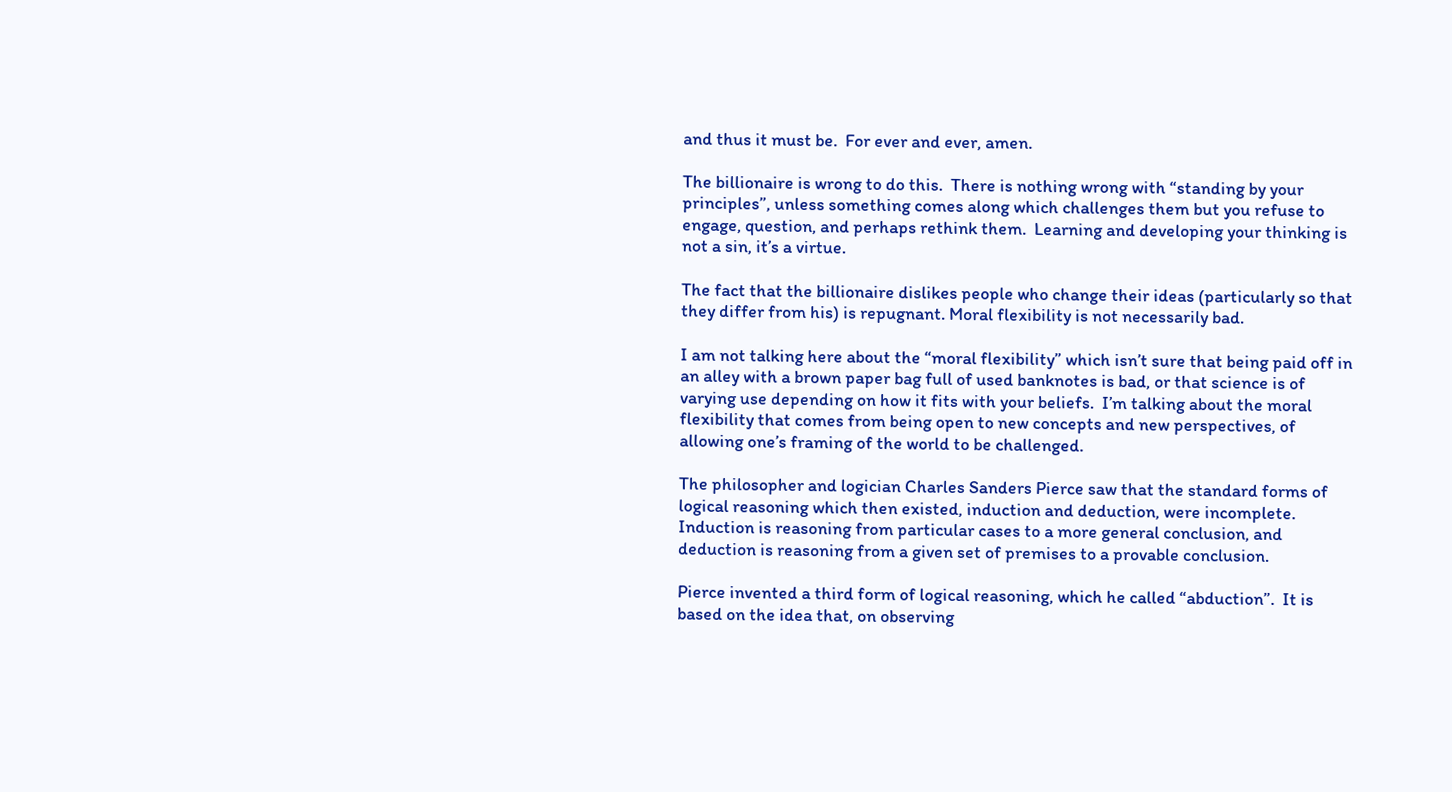and thus it must be.  For ever and ever, amen.

The billionaire is wrong to do this.  There is nothing wrong with “standing by your principles”, unless something comes along which challenges them but you refuse to engage, question, and perhaps rethink them.  Learning and developing your thinking is not a sin, it’s a virtue.

The fact that the billionaire dislikes people who change their ideas (particularly so that they differ from his) is repugnant. Moral flexibility is not necessarily bad.

I am not talking here about the “moral flexibility” which isn’t sure that being paid off in an alley with a brown paper bag full of used banknotes is bad, or that science is of varying use depending on how it fits with your beliefs.  I’m talking about the moral flexibility that comes from being open to new concepts and new perspectives, of allowing one’s framing of the world to be challenged.

The philosopher and logician Charles Sanders Pierce saw that the standard forms of logical reasoning which then existed, induction and deduction, were incomplete.  Induction is reasoning from particular cases to a more general conclusion, and deduction is reasoning from a given set of premises to a provable conclusion.

Pierce invented a third form of logical reasoning, which he called “abduction”.  It is based on the idea that, on observing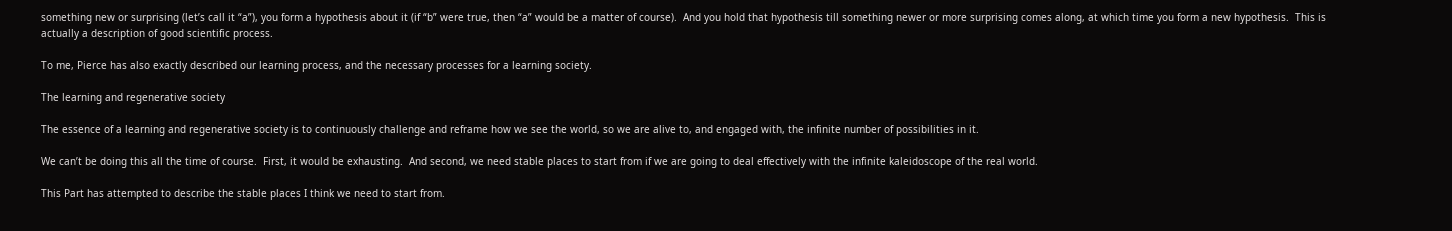something new or surprising (let’s call it “a”), you form a hypothesis about it (if “b” were true, then “a” would be a matter of course).  And you hold that hypothesis till something newer or more surprising comes along, at which time you form a new hypothesis.  This is actually a description of good scientific process.

To me, Pierce has also exactly described our learning process, and the necessary processes for a learning society.

The learning and regenerative society

The essence of a learning and regenerative society is to continuously challenge and reframe how we see the world, so we are alive to, and engaged with, the infinite number of possibilities in it.

We can’t be doing this all the time of course.  First, it would be exhausting.  And second, we need stable places to start from if we are going to deal effectively with the infinite kaleidoscope of the real world.

This Part has attempted to describe the stable places I think we need to start from.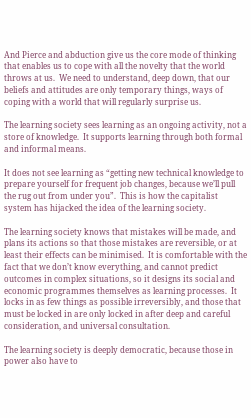And Pierce and abduction give us the core mode of thinking that enables us to cope with all the novelty that the world throws at us.  We need to understand, deep down, that our beliefs and attitudes are only temporary things, ways of coping with a world that will regularly surprise us.

The learning society sees learning as an ongoing activity, not a store of knowledge.  It supports learning through both formal and informal means.

It does not see learning as “getting new technical knowledge to prepare yourself for frequent job changes, because we’ll pull the rug out from under you”.  This is how the capitalist system has hijacked the idea of the learning society.

The learning society knows that mistakes will be made, and plans its actions so that those mistakes are reversible, or at least their effects can be minimised.  It is comfortable with the fact that we don’t know everything, and cannot predict outcomes in complex situations, so it designs its social and economic programmes themselves as learning processes.  It locks in as few things as possible irreversibly, and those that must be locked in are only locked in after deep and careful consideration, and universal consultation.

The learning society is deeply democratic, because those in power also have to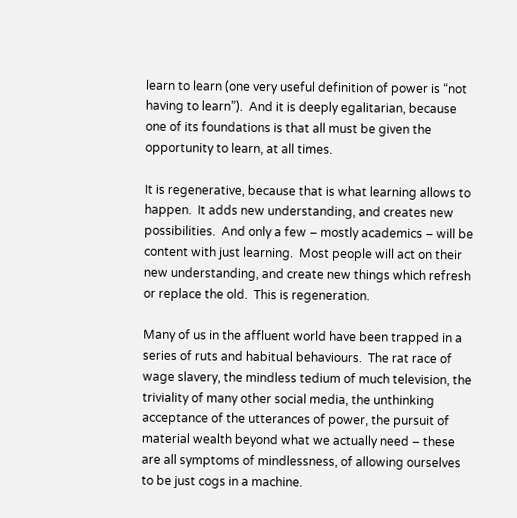learn to learn (one very useful definition of power is “not having to learn”).  And it is deeply egalitarian, because one of its foundations is that all must be given the opportunity to learn, at all times.

It is regenerative, because that is what learning allows to happen.  It adds new understanding, and creates new possibilities.  And only a few – mostly academics – will be content with just learning.  Most people will act on their new understanding, and create new things which refresh or replace the old.  This is regeneration.

Many of us in the affluent world have been trapped in a series of ruts and habitual behaviours.  The rat race of wage slavery, the mindless tedium of much television, the triviality of many other social media, the unthinking acceptance of the utterances of power, the pursuit of material wealth beyond what we actually need – these are all symptoms of mindlessness, of allowing ourselves to be just cogs in a machine.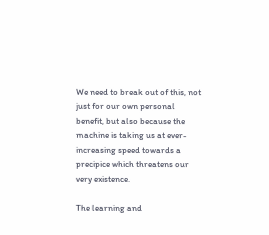We need to break out of this, not just for our own personal benefit, but also because the machine is taking us at ever-increasing speed towards a precipice which threatens our very existence.

The learning and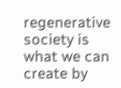regenerative society is what we can create by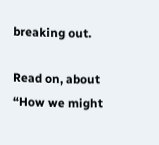breaking out.

Read on, about “How we might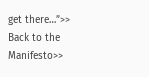get there…”>>
Back to the Manifesto>>